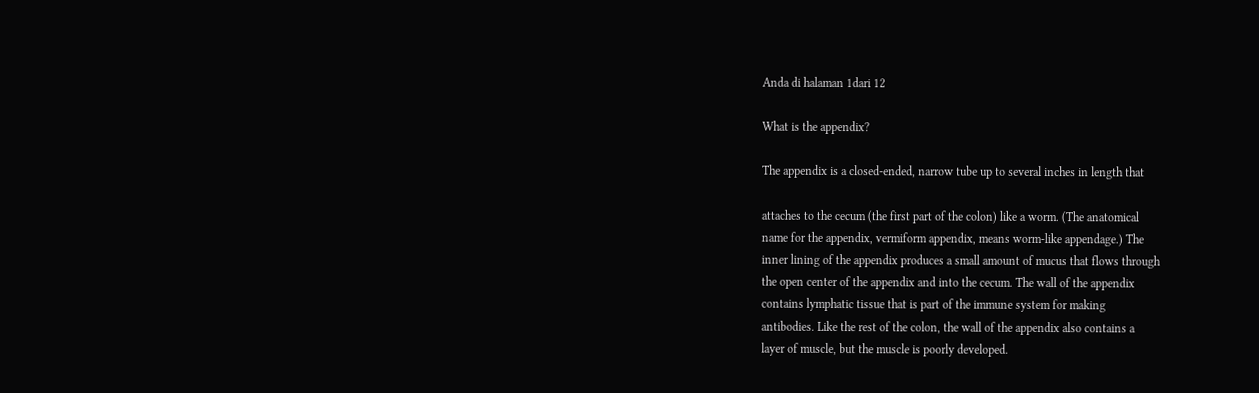Anda di halaman 1dari 12

What is the appendix?

The appendix is a closed-ended, narrow tube up to several inches in length that

attaches to the cecum (the first part of the colon) like a worm. (The anatomical
name for the appendix, vermiform appendix, means worm-like appendage.) The
inner lining of the appendix produces a small amount of mucus that flows through
the open center of the appendix and into the cecum. The wall of the appendix
contains lymphatic tissue that is part of the immune system for making
antibodies. Like the rest of the colon, the wall of the appendix also contains a
layer of muscle, but the muscle is poorly developed.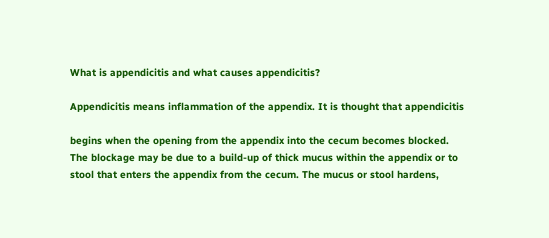What is appendicitis and what causes appendicitis?

Appendicitis means inflammation of the appendix. It is thought that appendicitis

begins when the opening from the appendix into the cecum becomes blocked.
The blockage may be due to a build-up of thick mucus within the appendix or to
stool that enters the appendix from the cecum. The mucus or stool hardens,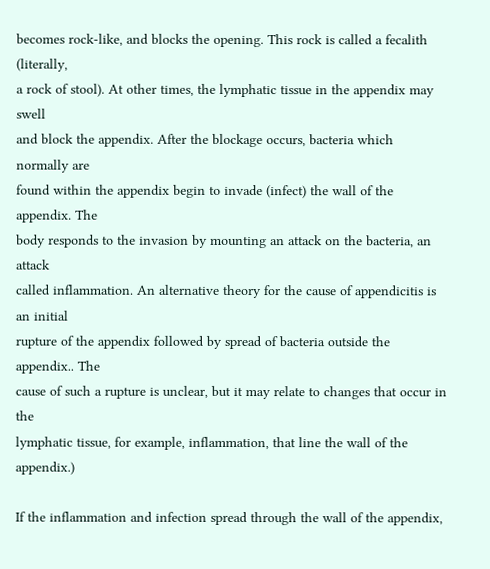becomes rock-like, and blocks the opening. This rock is called a fecalith (literally,
a rock of stool). At other times, the lymphatic tissue in the appendix may swell
and block the appendix. After the blockage occurs, bacteria which normally are
found within the appendix begin to invade (infect) the wall of the appendix. The
body responds to the invasion by mounting an attack on the bacteria, an attack
called inflammation. An alternative theory for the cause of appendicitis is an initial
rupture of the appendix followed by spread of bacteria outside the appendix.. The
cause of such a rupture is unclear, but it may relate to changes that occur in the
lymphatic tissue, for example, inflammation, that line the wall of the appendix.)

If the inflammation and infection spread through the wall of the appendix,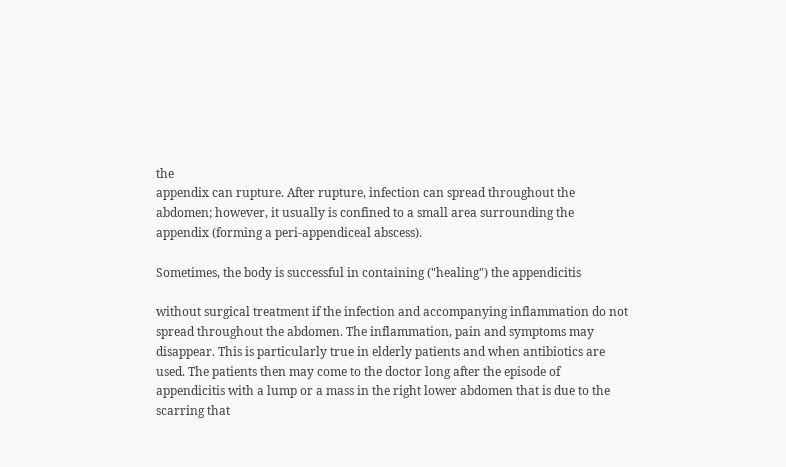the
appendix can rupture. After rupture, infection can spread throughout the
abdomen; however, it usually is confined to a small area surrounding the
appendix (forming a peri-appendiceal abscess).

Sometimes, the body is successful in containing ("healing") the appendicitis

without surgical treatment if the infection and accompanying inflammation do not
spread throughout the abdomen. The inflammation, pain and symptoms may
disappear. This is particularly true in elderly patients and when antibiotics are
used. The patients then may come to the doctor long after the episode of
appendicitis with a lump or a mass in the right lower abdomen that is due to the
scarring that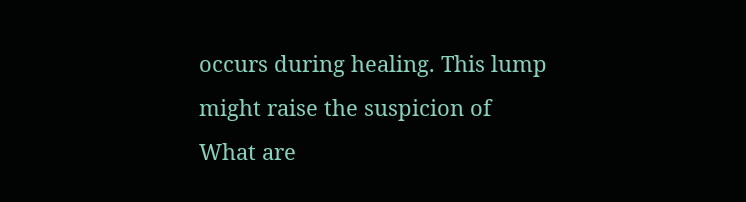occurs during healing. This lump might raise the suspicion of
What are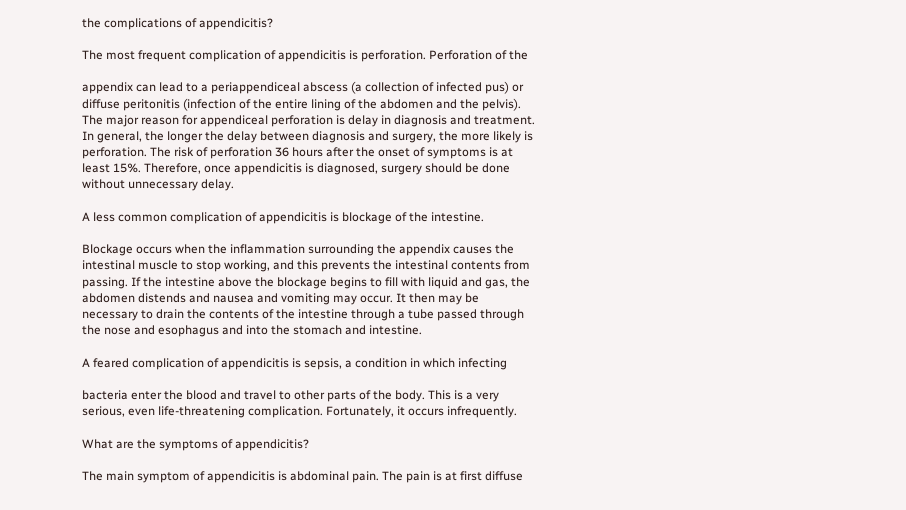the complications of appendicitis?

The most frequent complication of appendicitis is perforation. Perforation of the

appendix can lead to a periappendiceal abscess (a collection of infected pus) or
diffuse peritonitis (infection of the entire lining of the abdomen and the pelvis).
The major reason for appendiceal perforation is delay in diagnosis and treatment.
In general, the longer the delay between diagnosis and surgery, the more likely is
perforation. The risk of perforation 36 hours after the onset of symptoms is at
least 15%. Therefore, once appendicitis is diagnosed, surgery should be done
without unnecessary delay.

A less common complication of appendicitis is blockage of the intestine.

Blockage occurs when the inflammation surrounding the appendix causes the
intestinal muscle to stop working, and this prevents the intestinal contents from
passing. If the intestine above the blockage begins to fill with liquid and gas, the
abdomen distends and nausea and vomiting may occur. It then may be
necessary to drain the contents of the intestine through a tube passed through
the nose and esophagus and into the stomach and intestine.

A feared complication of appendicitis is sepsis, a condition in which infecting

bacteria enter the blood and travel to other parts of the body. This is a very
serious, even life-threatening complication. Fortunately, it occurs infrequently.

What are the symptoms of appendicitis?

The main symptom of appendicitis is abdominal pain. The pain is at first diffuse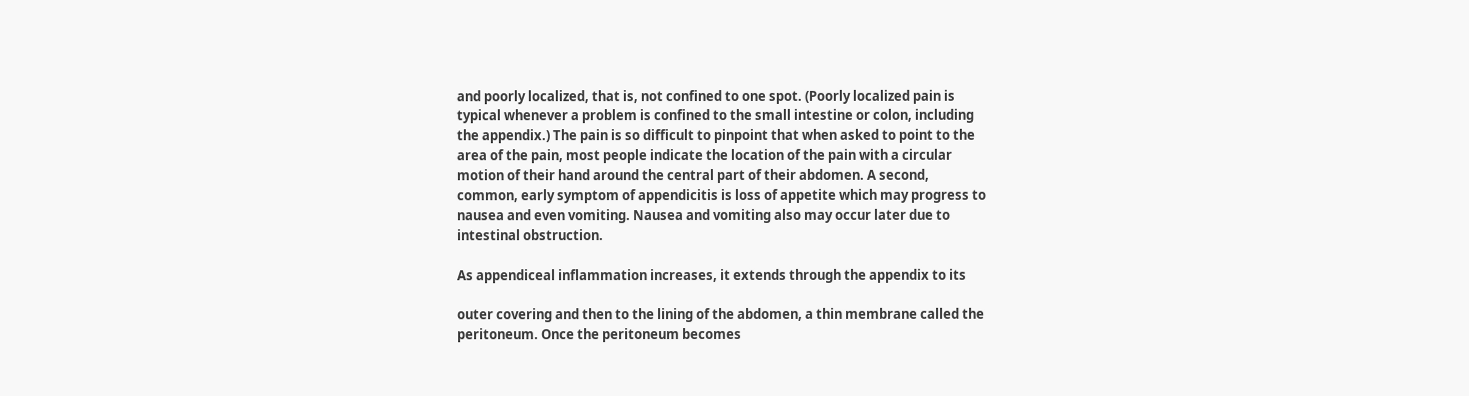and poorly localized, that is, not confined to one spot. (Poorly localized pain is
typical whenever a problem is confined to the small intestine or colon, including
the appendix.) The pain is so difficult to pinpoint that when asked to point to the
area of the pain, most people indicate the location of the pain with a circular
motion of their hand around the central part of their abdomen. A second,
common, early symptom of appendicitis is loss of appetite which may progress to
nausea and even vomiting. Nausea and vomiting also may occur later due to
intestinal obstruction.

As appendiceal inflammation increases, it extends through the appendix to its

outer covering and then to the lining of the abdomen, a thin membrane called the
peritoneum. Once the peritoneum becomes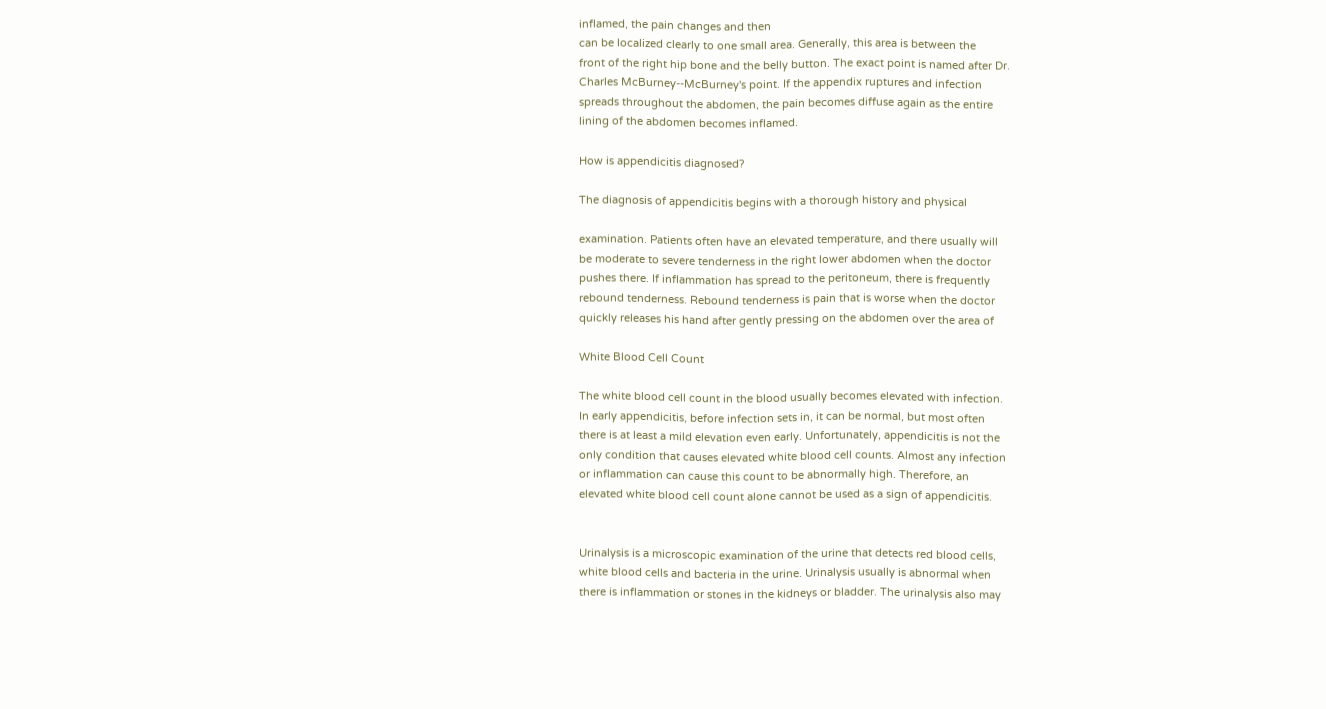inflamed, the pain changes and then
can be localized clearly to one small area. Generally, this area is between the
front of the right hip bone and the belly button. The exact point is named after Dr.
Charles McBurney--McBurney's point. If the appendix ruptures and infection
spreads throughout the abdomen, the pain becomes diffuse again as the entire
lining of the abdomen becomes inflamed.

How is appendicitis diagnosed?

The diagnosis of appendicitis begins with a thorough history and physical

examination. Patients often have an elevated temperature, and there usually will
be moderate to severe tenderness in the right lower abdomen when the doctor
pushes there. If inflammation has spread to the peritoneum, there is frequently
rebound tenderness. Rebound tenderness is pain that is worse when the doctor
quickly releases his hand after gently pressing on the abdomen over the area of

White Blood Cell Count

The white blood cell count in the blood usually becomes elevated with infection.
In early appendicitis, before infection sets in, it can be normal, but most often
there is at least a mild elevation even early. Unfortunately, appendicitis is not the
only condition that causes elevated white blood cell counts. Almost any infection
or inflammation can cause this count to be abnormally high. Therefore, an
elevated white blood cell count alone cannot be used as a sign of appendicitis.


Urinalysis is a microscopic examination of the urine that detects red blood cells,
white blood cells and bacteria in the urine. Urinalysis usually is abnormal when
there is inflammation or stones in the kidneys or bladder. The urinalysis also may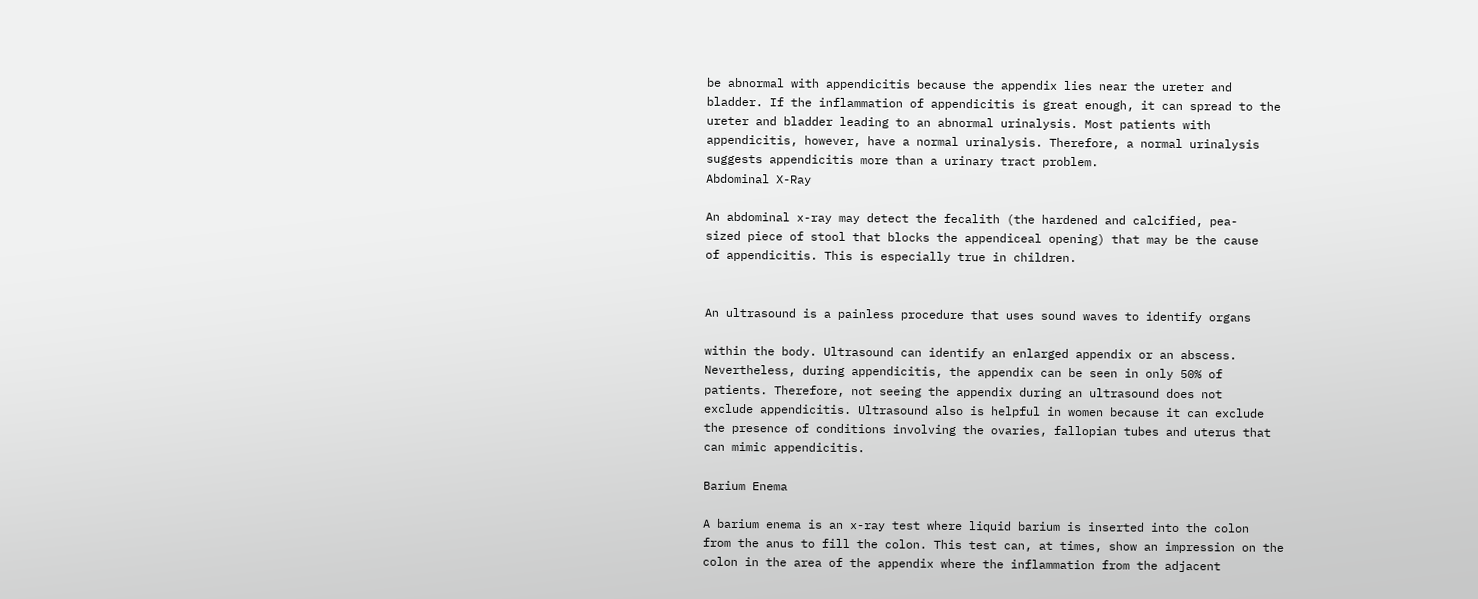be abnormal with appendicitis because the appendix lies near the ureter and
bladder. If the inflammation of appendicitis is great enough, it can spread to the
ureter and bladder leading to an abnormal urinalysis. Most patients with
appendicitis, however, have a normal urinalysis. Therefore, a normal urinalysis
suggests appendicitis more than a urinary tract problem.
Abdominal X-Ray

An abdominal x-ray may detect the fecalith (the hardened and calcified, pea-
sized piece of stool that blocks the appendiceal opening) that may be the cause
of appendicitis. This is especially true in children.


An ultrasound is a painless procedure that uses sound waves to identify organs

within the body. Ultrasound can identify an enlarged appendix or an abscess.
Nevertheless, during appendicitis, the appendix can be seen in only 50% of
patients. Therefore, not seeing the appendix during an ultrasound does not
exclude appendicitis. Ultrasound also is helpful in women because it can exclude
the presence of conditions involving the ovaries, fallopian tubes and uterus that
can mimic appendicitis.

Barium Enema

A barium enema is an x-ray test where liquid barium is inserted into the colon
from the anus to fill the colon. This test can, at times, show an impression on the
colon in the area of the appendix where the inflammation from the adjacent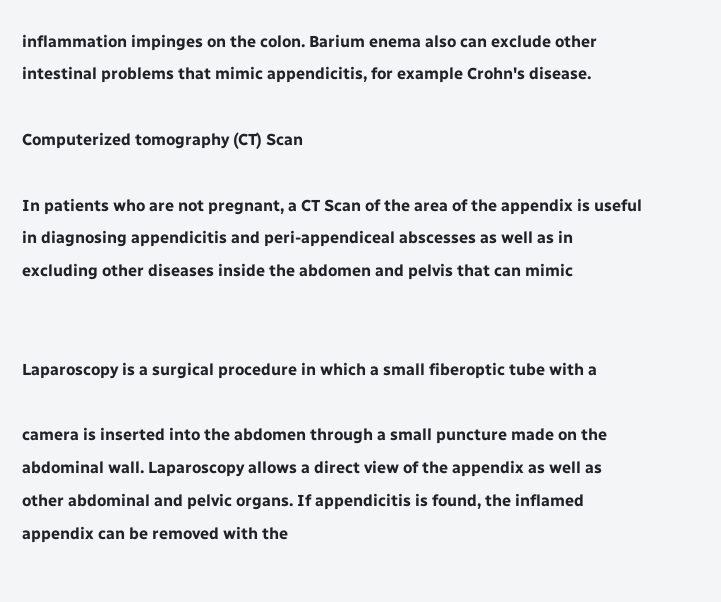inflammation impinges on the colon. Barium enema also can exclude other
intestinal problems that mimic appendicitis, for example Crohn's disease.

Computerized tomography (CT) Scan

In patients who are not pregnant, a CT Scan of the area of the appendix is useful
in diagnosing appendicitis and peri-appendiceal abscesses as well as in
excluding other diseases inside the abdomen and pelvis that can mimic


Laparoscopy is a surgical procedure in which a small fiberoptic tube with a

camera is inserted into the abdomen through a small puncture made on the
abdominal wall. Laparoscopy allows a direct view of the appendix as well as
other abdominal and pelvic organs. If appendicitis is found, the inflamed
appendix can be removed with the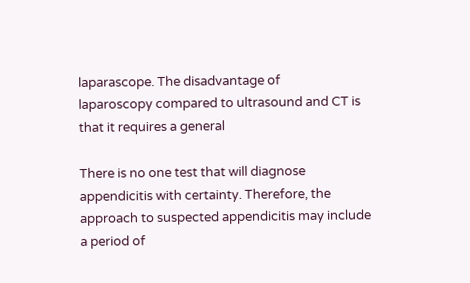laparascope. The disadvantage of
laparoscopy compared to ultrasound and CT is that it requires a general

There is no one test that will diagnose appendicitis with certainty. Therefore, the
approach to suspected appendicitis may include a period of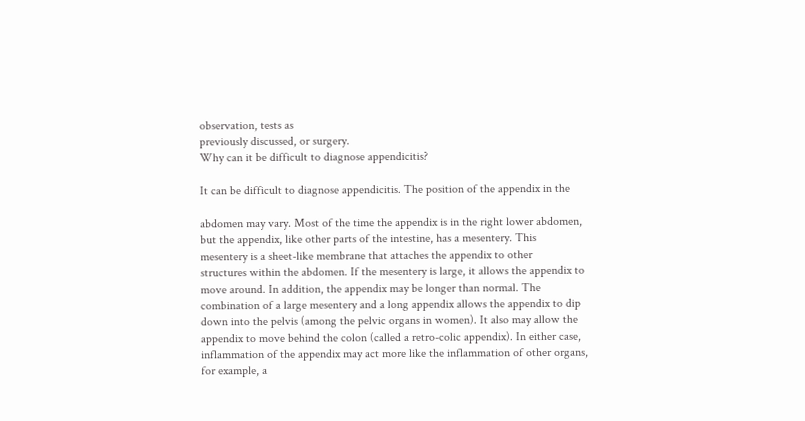observation, tests as
previously discussed, or surgery.
Why can it be difficult to diagnose appendicitis?

It can be difficult to diagnose appendicitis. The position of the appendix in the

abdomen may vary. Most of the time the appendix is in the right lower abdomen,
but the appendix, like other parts of the intestine, has a mesentery. This
mesentery is a sheet-like membrane that attaches the appendix to other
structures within the abdomen. If the mesentery is large, it allows the appendix to
move around. In addition, the appendix may be longer than normal. The
combination of a large mesentery and a long appendix allows the appendix to dip
down into the pelvis (among the pelvic organs in women). It also may allow the
appendix to move behind the colon (called a retro-colic appendix). In either case,
inflammation of the appendix may act more like the inflammation of other organs,
for example, a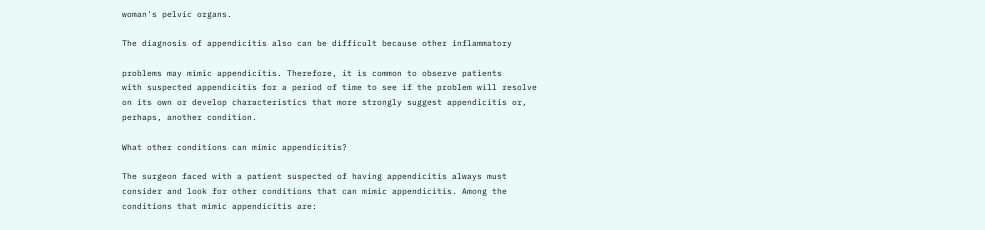woman's pelvic organs.

The diagnosis of appendicitis also can be difficult because other inflammatory

problems may mimic appendicitis. Therefore, it is common to observe patients
with suspected appendicitis for a period of time to see if the problem will resolve
on its own or develop characteristics that more strongly suggest appendicitis or,
perhaps, another condition.

What other conditions can mimic appendicitis?

The surgeon faced with a patient suspected of having appendicitis always must
consider and look for other conditions that can mimic appendicitis. Among the
conditions that mimic appendicitis are: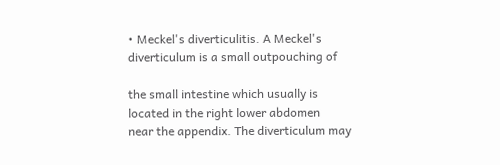• Meckel's diverticulitis. A Meckel's diverticulum is a small outpouching of

the small intestine which usually is located in the right lower abdomen
near the appendix. The diverticulum may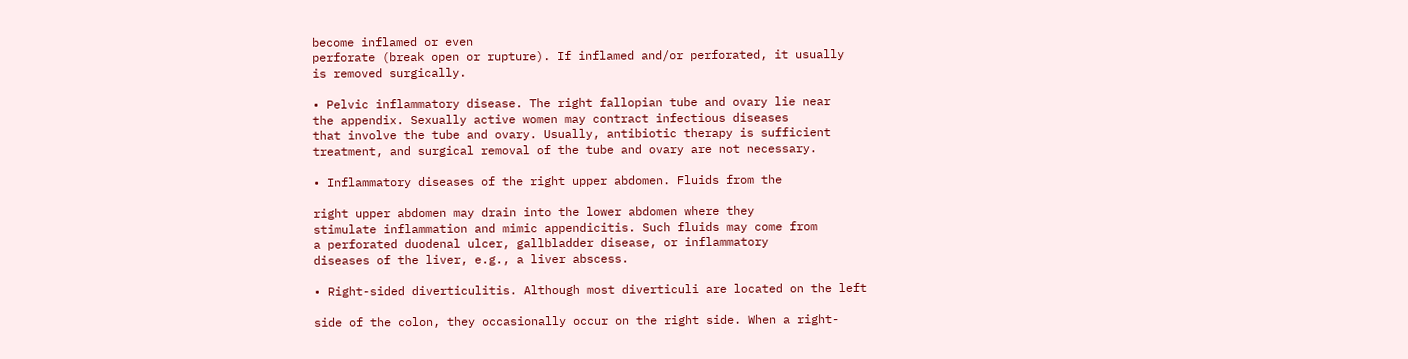become inflamed or even
perforate (break open or rupture). If inflamed and/or perforated, it usually
is removed surgically.

• Pelvic inflammatory disease. The right fallopian tube and ovary lie near
the appendix. Sexually active women may contract infectious diseases
that involve the tube and ovary. Usually, antibiotic therapy is sufficient
treatment, and surgical removal of the tube and ovary are not necessary.

• Inflammatory diseases of the right upper abdomen. Fluids from the

right upper abdomen may drain into the lower abdomen where they
stimulate inflammation and mimic appendicitis. Such fluids may come from
a perforated duodenal ulcer, gallbladder disease, or inflammatory
diseases of the liver, e.g., a liver abscess.

• Right-sided diverticulitis. Although most diverticuli are located on the left

side of the colon, they occasionally occur on the right side. When a right-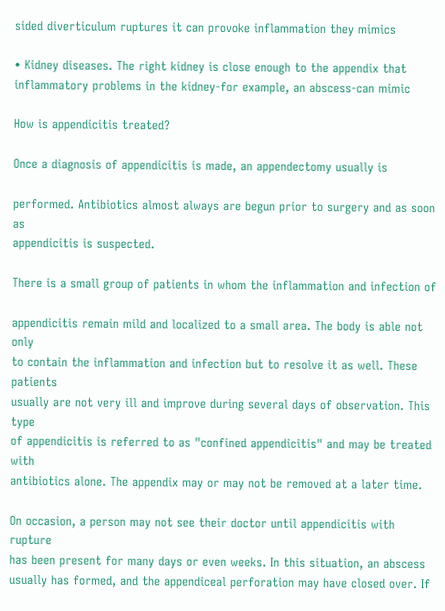sided diverticulum ruptures it can provoke inflammation they mimics

• Kidney diseases. The right kidney is close enough to the appendix that
inflammatory problems in the kidney-for example, an abscess-can mimic

How is appendicitis treated?

Once a diagnosis of appendicitis is made, an appendectomy usually is

performed. Antibiotics almost always are begun prior to surgery and as soon as
appendicitis is suspected.

There is a small group of patients in whom the inflammation and infection of

appendicitis remain mild and localized to a small area. The body is able not only
to contain the inflammation and infection but to resolve it as well. These patients
usually are not very ill and improve during several days of observation. This type
of appendicitis is referred to as "confined appendicitis" and may be treated with
antibiotics alone. The appendix may or may not be removed at a later time.

On occasion, a person may not see their doctor until appendicitis with rupture
has been present for many days or even weeks. In this situation, an abscess
usually has formed, and the appendiceal perforation may have closed over. If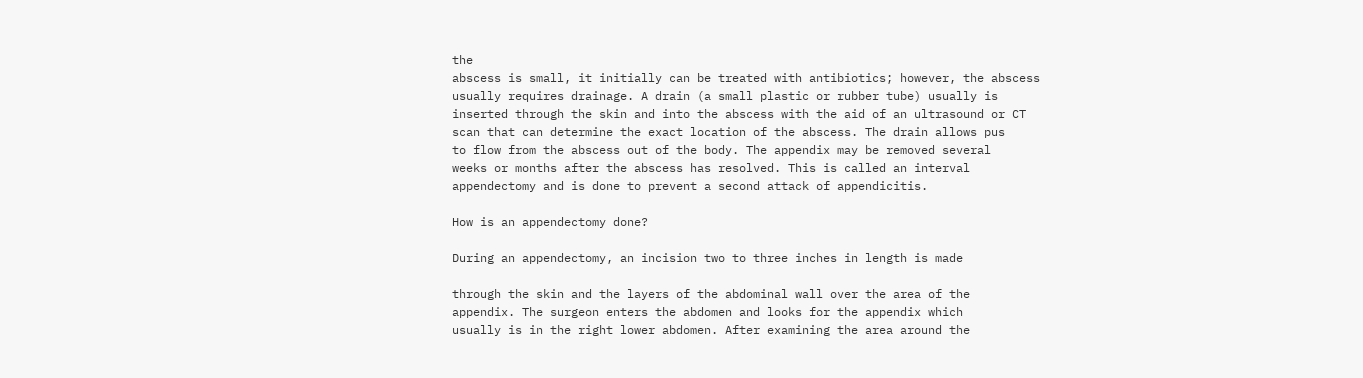the
abscess is small, it initially can be treated with antibiotics; however, the abscess
usually requires drainage. A drain (a small plastic or rubber tube) usually is
inserted through the skin and into the abscess with the aid of an ultrasound or CT
scan that can determine the exact location of the abscess. The drain allows pus
to flow from the abscess out of the body. The appendix may be removed several
weeks or months after the abscess has resolved. This is called an interval
appendectomy and is done to prevent a second attack of appendicitis.

How is an appendectomy done?

During an appendectomy, an incision two to three inches in length is made

through the skin and the layers of the abdominal wall over the area of the
appendix. The surgeon enters the abdomen and looks for the appendix which
usually is in the right lower abdomen. After examining the area around the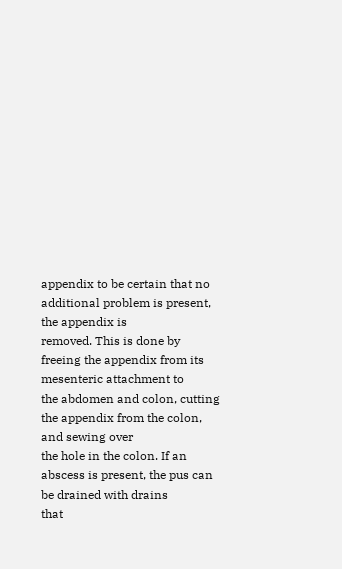appendix to be certain that no additional problem is present, the appendix is
removed. This is done by freeing the appendix from its mesenteric attachment to
the abdomen and colon, cutting the appendix from the colon, and sewing over
the hole in the colon. If an abscess is present, the pus can be drained with drains
that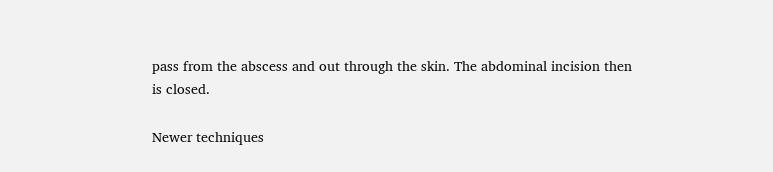pass from the abscess and out through the skin. The abdominal incision then
is closed.

Newer techniques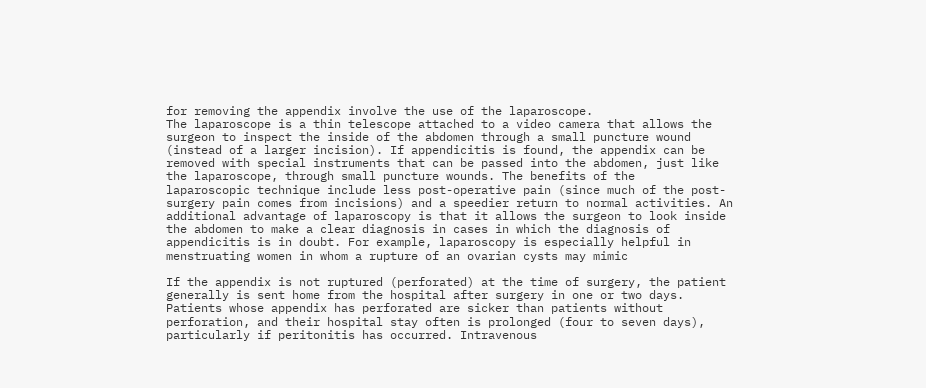for removing the appendix involve the use of the laparoscope.
The laparoscope is a thin telescope attached to a video camera that allows the
surgeon to inspect the inside of the abdomen through a small puncture wound
(instead of a larger incision). If appendicitis is found, the appendix can be
removed with special instruments that can be passed into the abdomen, just like
the laparoscope, through small puncture wounds. The benefits of the
laparoscopic technique include less post-operative pain (since much of the post-
surgery pain comes from incisions) and a speedier return to normal activities. An
additional advantage of laparoscopy is that it allows the surgeon to look inside
the abdomen to make a clear diagnosis in cases in which the diagnosis of
appendicitis is in doubt. For example, laparoscopy is especially helpful in
menstruating women in whom a rupture of an ovarian cysts may mimic

If the appendix is not ruptured (perforated) at the time of surgery, the patient
generally is sent home from the hospital after surgery in one or two days.
Patients whose appendix has perforated are sicker than patients without
perforation, and their hospital stay often is prolonged (four to seven days),
particularly if peritonitis has occurred. Intravenous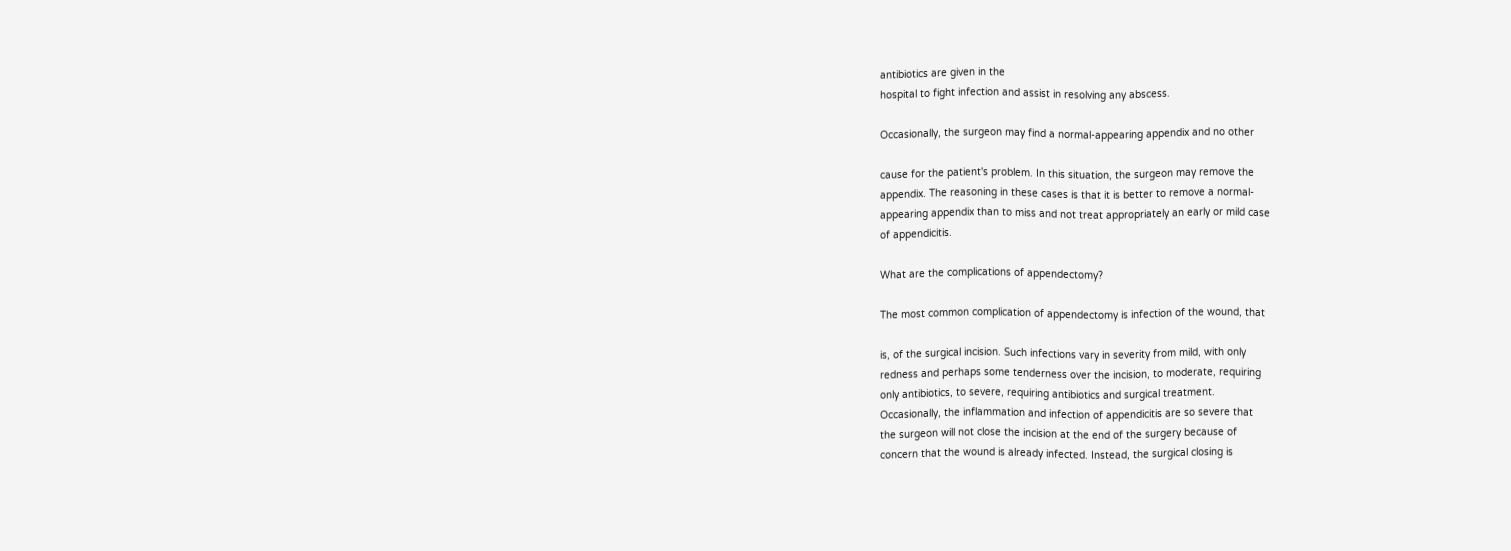antibiotics are given in the
hospital to fight infection and assist in resolving any abscess.

Occasionally, the surgeon may find a normal-appearing appendix and no other

cause for the patient's problem. In this situation, the surgeon may remove the
appendix. The reasoning in these cases is that it is better to remove a normal-
appearing appendix than to miss and not treat appropriately an early or mild case
of appendicitis.

What are the complications of appendectomy?

The most common complication of appendectomy is infection of the wound, that

is, of the surgical incision. Such infections vary in severity from mild, with only
redness and perhaps some tenderness over the incision, to moderate, requiring
only antibiotics, to severe, requiring antibiotics and surgical treatment.
Occasionally, the inflammation and infection of appendicitis are so severe that
the surgeon will not close the incision at the end of the surgery because of
concern that the wound is already infected. Instead, the surgical closing is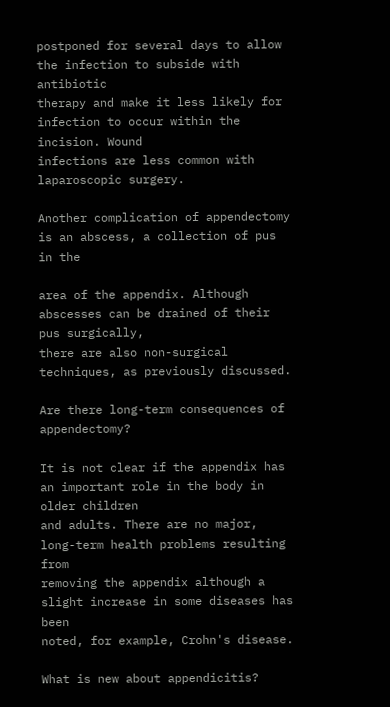postponed for several days to allow the infection to subside with antibiotic
therapy and make it less likely for infection to occur within the incision. Wound
infections are less common with laparoscopic surgery.

Another complication of appendectomy is an abscess, a collection of pus in the

area of the appendix. Although abscesses can be drained of their pus surgically,
there are also non-surgical techniques, as previously discussed.

Are there long-term consequences of appendectomy?

It is not clear if the appendix has an important role in the body in older children
and adults. There are no major, long-term health problems resulting from
removing the appendix although a slight increase in some diseases has been
noted, for example, Crohn's disease.

What is new about appendicitis?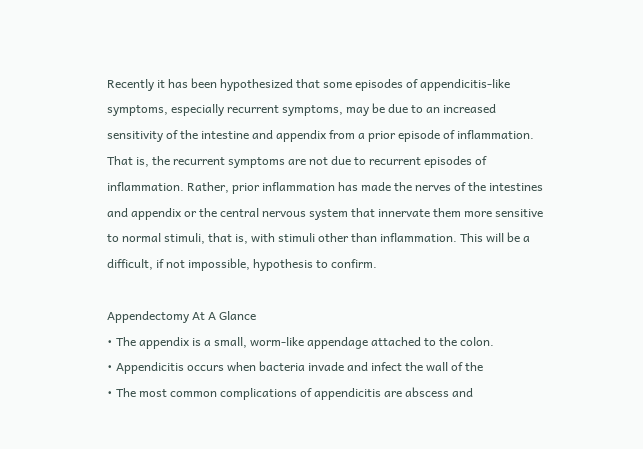Recently it has been hypothesized that some episodes of appendicitis-like
symptoms, especially recurrent symptoms, may be due to an increased
sensitivity of the intestine and appendix from a prior episode of inflammation.
That is, the recurrent symptoms are not due to recurrent episodes of
inflammation. Rather, prior inflammation has made the nerves of the intestines
and appendix or the central nervous system that innervate them more sensitive
to normal stimuli, that is, with stimuli other than inflammation. This will be a
difficult, if not impossible, hypothesis to confirm.

Appendectomy At A Glance
• The appendix is a small, worm-like appendage attached to the colon.
• Appendicitis occurs when bacteria invade and infect the wall of the
• The most common complications of appendicitis are abscess and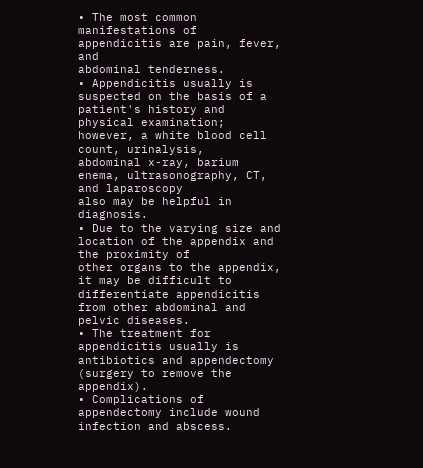• The most common manifestations of appendicitis are pain, fever, and
abdominal tenderness.
• Appendicitis usually is suspected on the basis of a patient's history and
physical examination; however, a white blood cell count, urinalysis,
abdominal x-ray, barium enema, ultrasonography, CT, and laparoscopy
also may be helpful in diagnosis.
• Due to the varying size and location of the appendix and the proximity of
other organs to the appendix, it may be difficult to differentiate appendicitis
from other abdominal and pelvic diseases.
• The treatment for appendicitis usually is antibiotics and appendectomy
(surgery to remove the appendix).
• Complications of appendectomy include wound infection and abscess.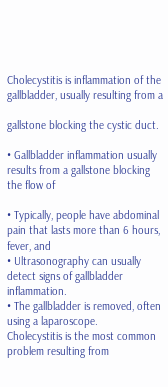Cholecystitis is inflammation of the gallbladder, usually resulting from a

gallstone blocking the cystic duct.

• Gallbladder inflammation usually results from a gallstone blocking the flow of

• Typically, people have abdominal pain that lasts more than 6 hours, fever, and
• Ultrasonography can usually detect signs of gallbladder inflammation.
• The gallbladder is removed, often using a laparoscope.
Cholecystitis is the most common problem resulting from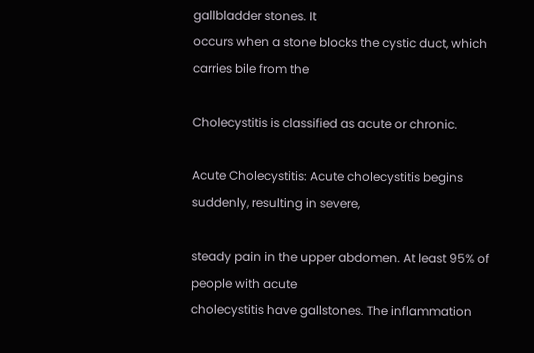gallbladder stones. It
occurs when a stone blocks the cystic duct, which carries bile from the

Cholecystitis is classified as acute or chronic.

Acute Cholecystitis: Acute cholecystitis begins suddenly, resulting in severe,

steady pain in the upper abdomen. At least 95% of people with acute
cholecystitis have gallstones. The inflammation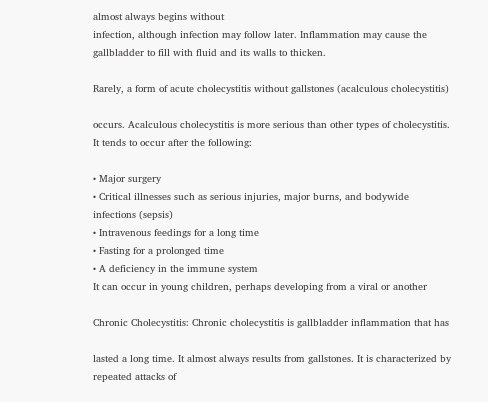almost always begins without
infection, although infection may follow later. Inflammation may cause the
gallbladder to fill with fluid and its walls to thicken.

Rarely, a form of acute cholecystitis without gallstones (acalculous cholecystitis)

occurs. Acalculous cholecystitis is more serious than other types of cholecystitis.
It tends to occur after the following:

• Major surgery
• Critical illnesses such as serious injuries, major burns, and bodywide
infections (sepsis)
• Intravenous feedings for a long time
• Fasting for a prolonged time
• A deficiency in the immune system
It can occur in young children, perhaps developing from a viral or another

Chronic Cholecystitis: Chronic cholecystitis is gallbladder inflammation that has

lasted a long time. It almost always results from gallstones. It is characterized by
repeated attacks of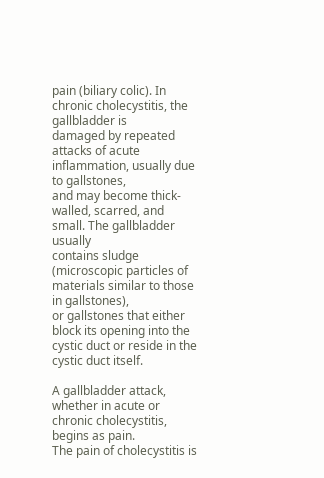pain (biliary colic). In chronic cholecystitis, the gallbladder is
damaged by repeated attacks of acute inflammation, usually due to gallstones,
and may become thick-walled, scarred, and small. The gallbladder usually
contains sludge (microscopic particles of materials similar to those in gallstones),
or gallstones that either block its opening into the cystic duct or reside in the
cystic duct itself.

A gallbladder attack, whether in acute or chronic cholecystitis, begins as pain.
The pain of cholecystitis is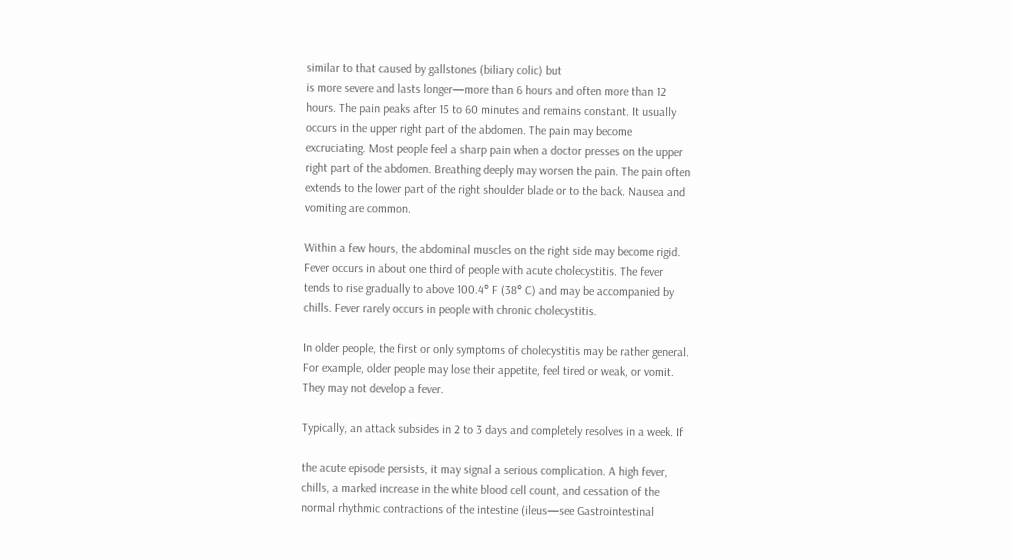similar to that caused by gallstones (biliary colic) but
is more severe and lasts longer—more than 6 hours and often more than 12
hours. The pain peaks after 15 to 60 minutes and remains constant. It usually
occurs in the upper right part of the abdomen. The pain may become
excruciating. Most people feel a sharp pain when a doctor presses on the upper
right part of the abdomen. Breathing deeply may worsen the pain. The pain often
extends to the lower part of the right shoulder blade or to the back. Nausea and
vomiting are common.

Within a few hours, the abdominal muscles on the right side may become rigid.
Fever occurs in about one third of people with acute cholecystitis. The fever
tends to rise gradually to above 100.4° F (38° C) and may be accompanied by
chills. Fever rarely occurs in people with chronic cholecystitis.

In older people, the first or only symptoms of cholecystitis may be rather general.
For example, older people may lose their appetite, feel tired or weak, or vomit.
They may not develop a fever.

Typically, an attack subsides in 2 to 3 days and completely resolves in a week. If

the acute episode persists, it may signal a serious complication. A high fever,
chills, a marked increase in the white blood cell count, and cessation of the
normal rhythmic contractions of the intestine (ileus—see Gastrointestinal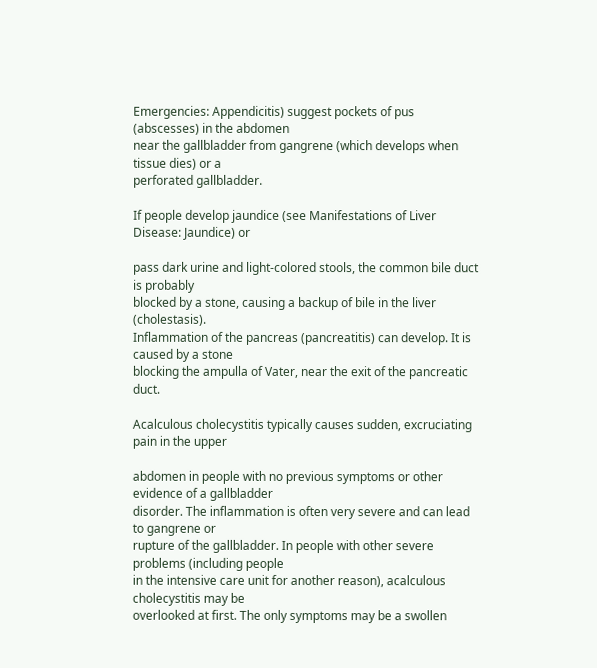Emergencies: Appendicitis) suggest pockets of pus (abscesses) in the abdomen
near the gallbladder from gangrene (which develops when tissue dies) or a
perforated gallbladder.

If people develop jaundice (see Manifestations of Liver Disease: Jaundice) or

pass dark urine and light-colored stools, the common bile duct is probably
blocked by a stone, causing a backup of bile in the liver (cholestasis).
Inflammation of the pancreas (pancreatitis) can develop. It is caused by a stone
blocking the ampulla of Vater, near the exit of the pancreatic duct.

Acalculous cholecystitis typically causes sudden, excruciating pain in the upper

abdomen in people with no previous symptoms or other evidence of a gallbladder
disorder. The inflammation is often very severe and can lead to gangrene or
rupture of the gallbladder. In people with other severe problems (including people
in the intensive care unit for another reason), acalculous cholecystitis may be
overlooked at first. The only symptoms may be a swollen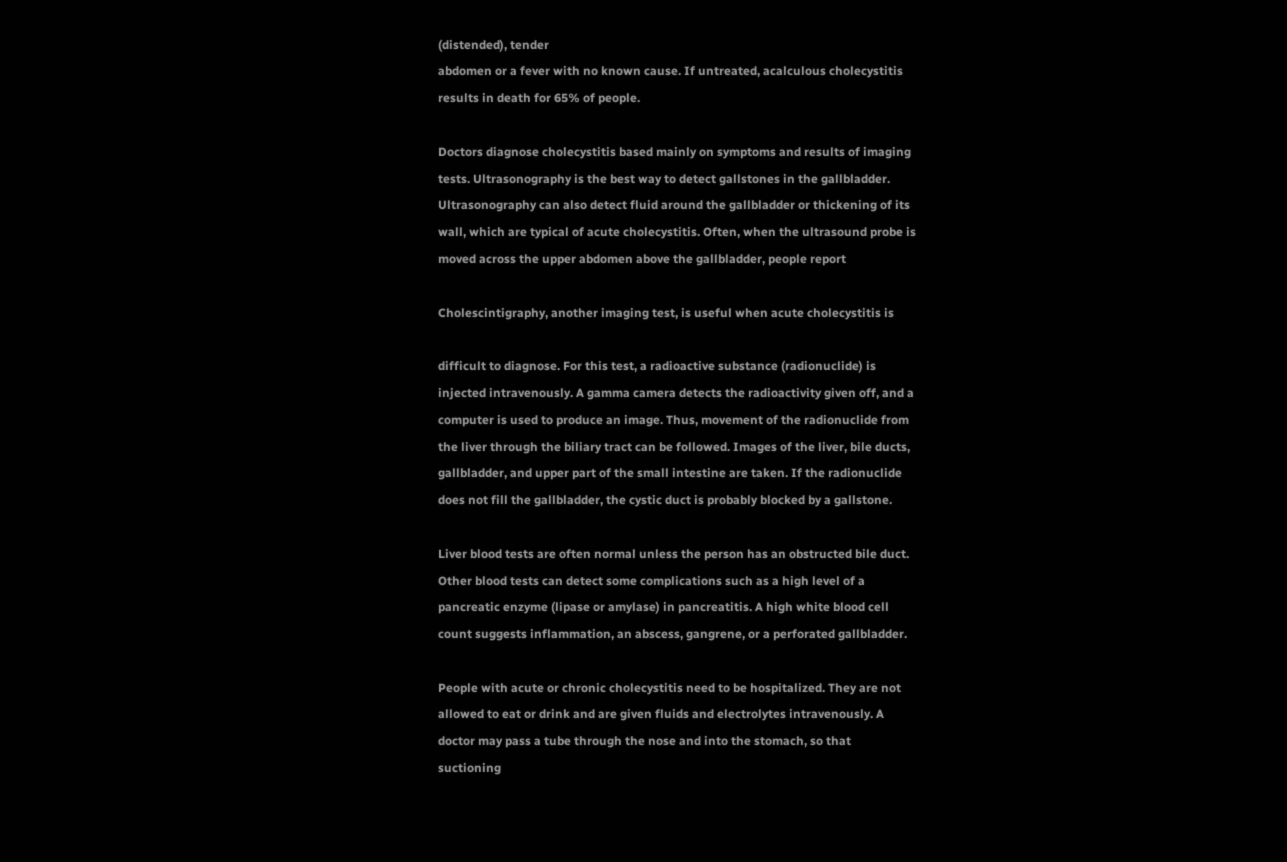(distended), tender
abdomen or a fever with no known cause. If untreated, acalculous cholecystitis
results in death for 65% of people.

Doctors diagnose cholecystitis based mainly on symptoms and results of imaging
tests. Ultrasonography is the best way to detect gallstones in the gallbladder.
Ultrasonography can also detect fluid around the gallbladder or thickening of its
wall, which are typical of acute cholecystitis. Often, when the ultrasound probe is
moved across the upper abdomen above the gallbladder, people report

Cholescintigraphy, another imaging test, is useful when acute cholecystitis is

difficult to diagnose. For this test, a radioactive substance (radionuclide) is
injected intravenously. A gamma camera detects the radioactivity given off, and a
computer is used to produce an image. Thus, movement of the radionuclide from
the liver through the biliary tract can be followed. Images of the liver, bile ducts,
gallbladder, and upper part of the small intestine are taken. If the radionuclide
does not fill the gallbladder, the cystic duct is probably blocked by a gallstone.

Liver blood tests are often normal unless the person has an obstructed bile duct.
Other blood tests can detect some complications such as a high level of a
pancreatic enzyme (lipase or amylase) in pancreatitis. A high white blood cell
count suggests inflammation, an abscess, gangrene, or a perforated gallbladder.

People with acute or chronic cholecystitis need to be hospitalized. They are not
allowed to eat or drink and are given fluids and electrolytes intravenously. A
doctor may pass a tube through the nose and into the stomach, so that
suctioning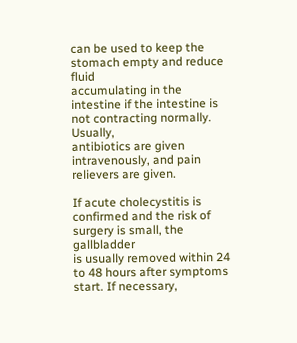can be used to keep the stomach empty and reduce fluid
accumulating in the intestine if the intestine is not contracting normally. Usually,
antibiotics are given intravenously, and pain relievers are given.

If acute cholecystitis is confirmed and the risk of surgery is small, the gallbladder
is usually removed within 24 to 48 hours after symptoms start. If necessary,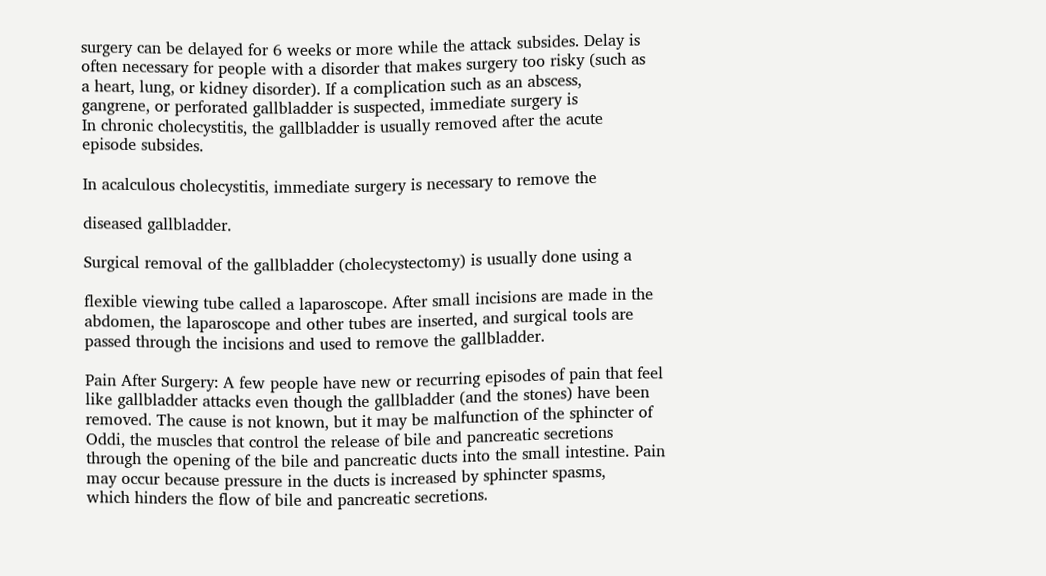surgery can be delayed for 6 weeks or more while the attack subsides. Delay is
often necessary for people with a disorder that makes surgery too risky (such as
a heart, lung, or kidney disorder). If a complication such as an abscess,
gangrene, or perforated gallbladder is suspected, immediate surgery is
In chronic cholecystitis, the gallbladder is usually removed after the acute
episode subsides.

In acalculous cholecystitis, immediate surgery is necessary to remove the

diseased gallbladder.

Surgical removal of the gallbladder (cholecystectomy) is usually done using a

flexible viewing tube called a laparoscope. After small incisions are made in the
abdomen, the laparoscope and other tubes are inserted, and surgical tools are
passed through the incisions and used to remove the gallbladder.

Pain After Surgery: A few people have new or recurring episodes of pain that feel
like gallbladder attacks even though the gallbladder (and the stones) have been
removed. The cause is not known, but it may be malfunction of the sphincter of
Oddi, the muscles that control the release of bile and pancreatic secretions
through the opening of the bile and pancreatic ducts into the small intestine. Pain
may occur because pressure in the ducts is increased by sphincter spasms,
which hinders the flow of bile and pancreatic secretions.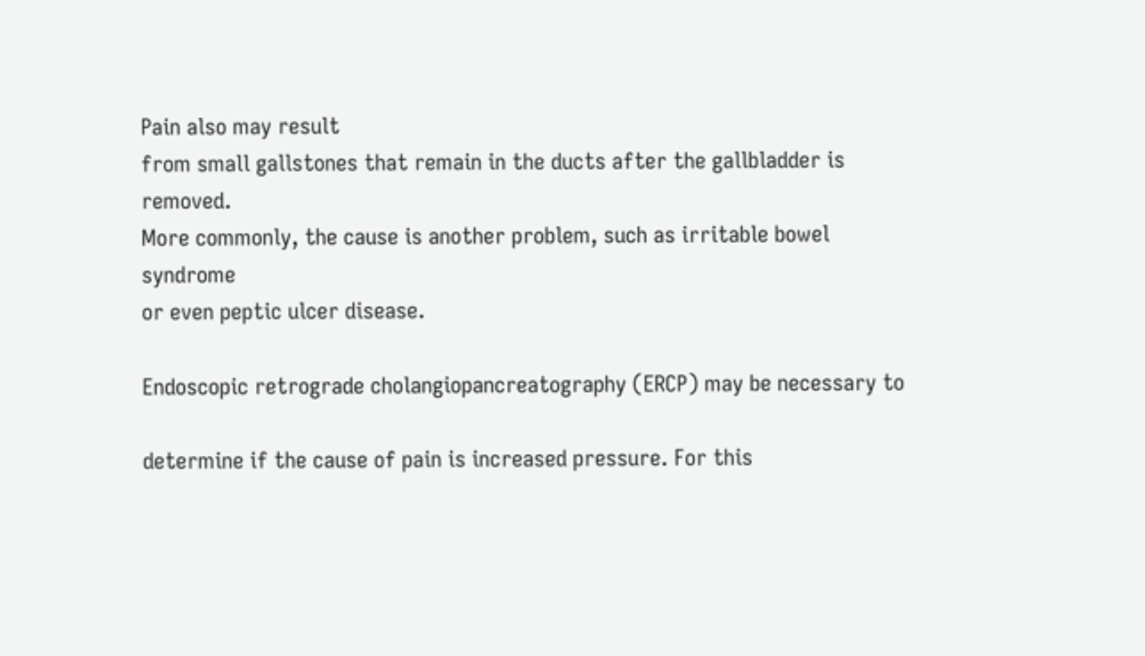Pain also may result
from small gallstones that remain in the ducts after the gallbladder is removed.
More commonly, the cause is another problem, such as irritable bowel syndrome
or even peptic ulcer disease.

Endoscopic retrograde cholangiopancreatography (ERCP) may be necessary to

determine if the cause of pain is increased pressure. For this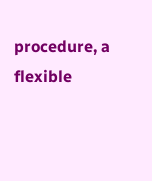procedure, a
flexible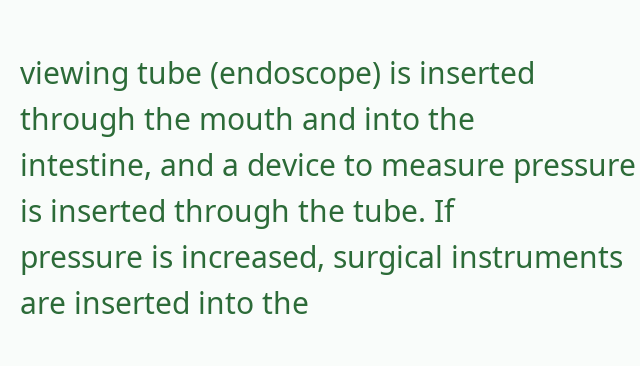viewing tube (endoscope) is inserted through the mouth and into the
intestine, and a device to measure pressure is inserted through the tube. If
pressure is increased, surgical instruments are inserted into the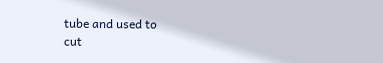tube and used to
cut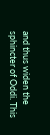and thus widen the sphincter of Oddi. This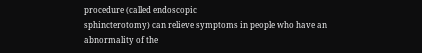procedure (called endoscopic
sphincterotomy) can relieve symptoms in people who have an abnormality of the